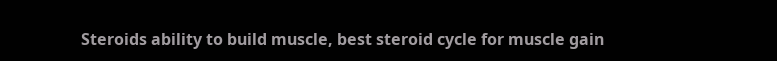Steroids ability to build muscle, best steroid cycle for muscle gain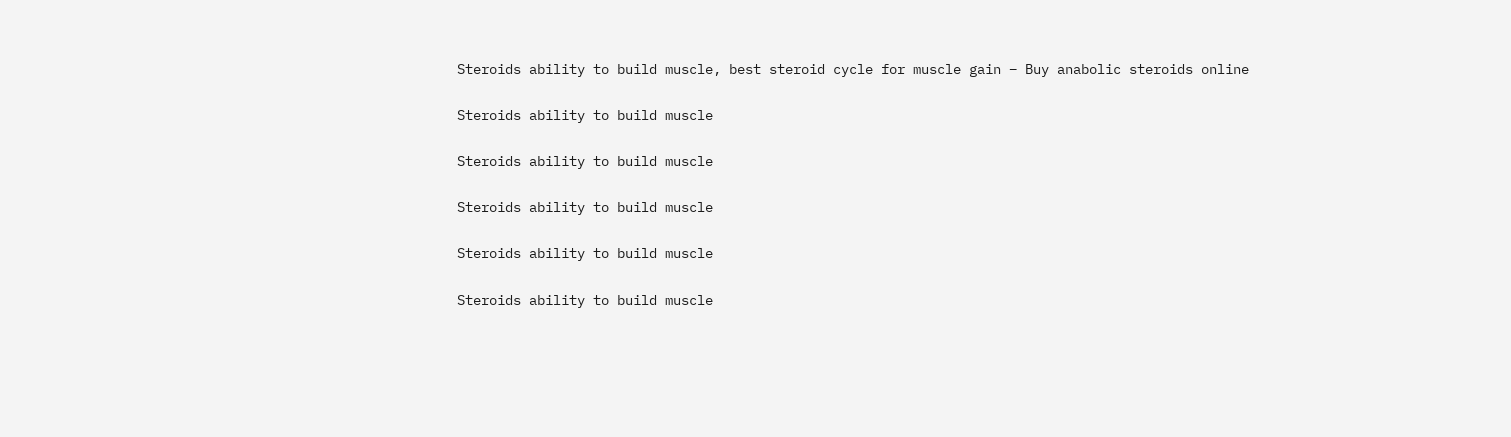Steroids ability to build muscle, best steroid cycle for muscle gain – Buy anabolic steroids online


Steroids ability to build muscle


Steroids ability to build muscle


Steroids ability to build muscle


Steroids ability to build muscle


Steroids ability to build muscle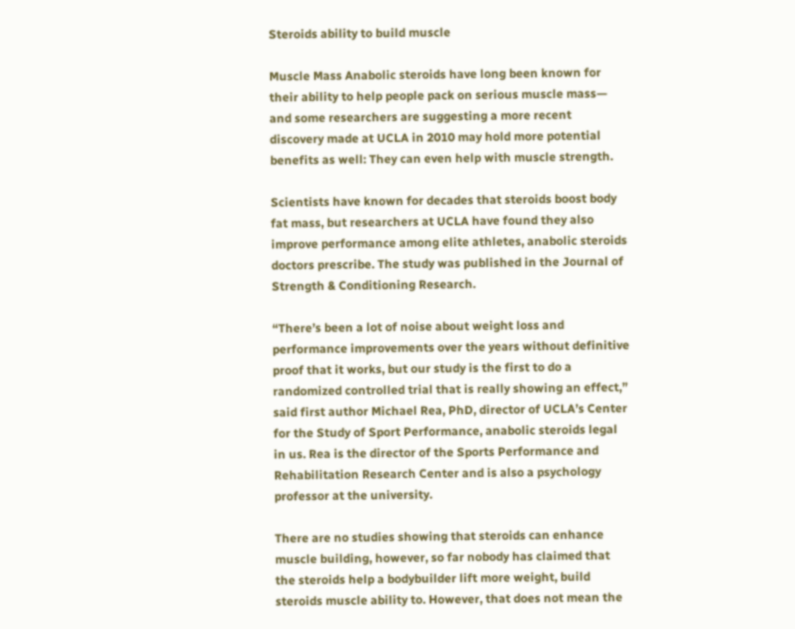Steroids ability to build muscle

Muscle Mass Anabolic steroids have long been known for their ability to help people pack on serious muscle mass— and some researchers are suggesting a more recent discovery made at UCLA in 2010 may hold more potential benefits as well: They can even help with muscle strength.

Scientists have known for decades that steroids boost body fat mass, but researchers at UCLA have found they also improve performance among elite athletes, anabolic steroids doctors prescribe. The study was published in the Journal of Strength & Conditioning Research.

“There’s been a lot of noise about weight loss and performance improvements over the years without definitive proof that it works, but our study is the first to do a randomized controlled trial that is really showing an effect,” said first author Michael Rea, PhD, director of UCLA’s Center for the Study of Sport Performance, anabolic steroids legal in us. Rea is the director of the Sports Performance and Rehabilitation Research Center and is also a psychology professor at the university.

There are no studies showing that steroids can enhance muscle building, however, so far nobody has claimed that the steroids help a bodybuilder lift more weight, build steroids muscle ability to. However, that does not mean the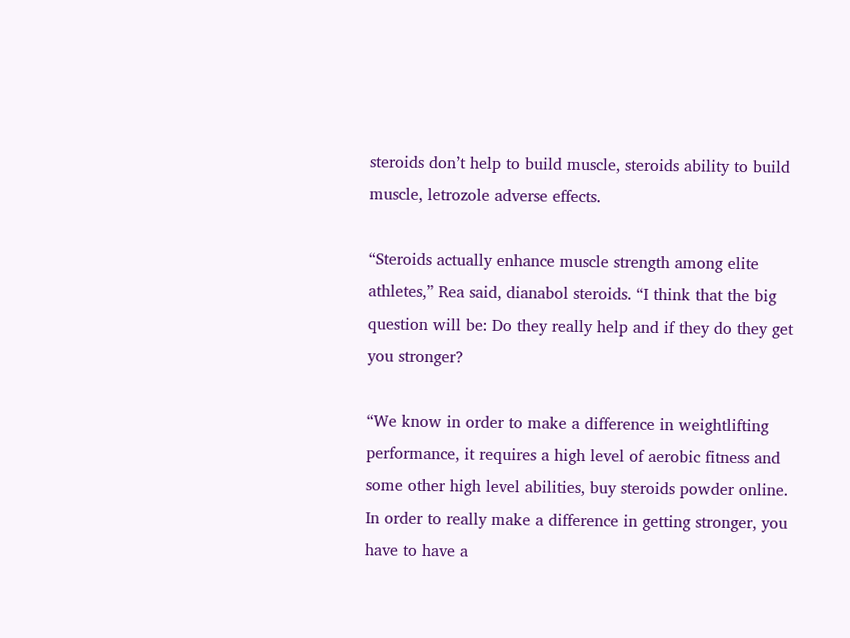steroids don’t help to build muscle, steroids ability to build muscle, letrozole adverse effects.

“Steroids actually enhance muscle strength among elite athletes,” Rea said, dianabol steroids. “I think that the big question will be: Do they really help and if they do they get you stronger?

“We know in order to make a difference in weightlifting performance, it requires a high level of aerobic fitness and some other high level abilities, buy steroids powder online. In order to really make a difference in getting stronger, you have to have a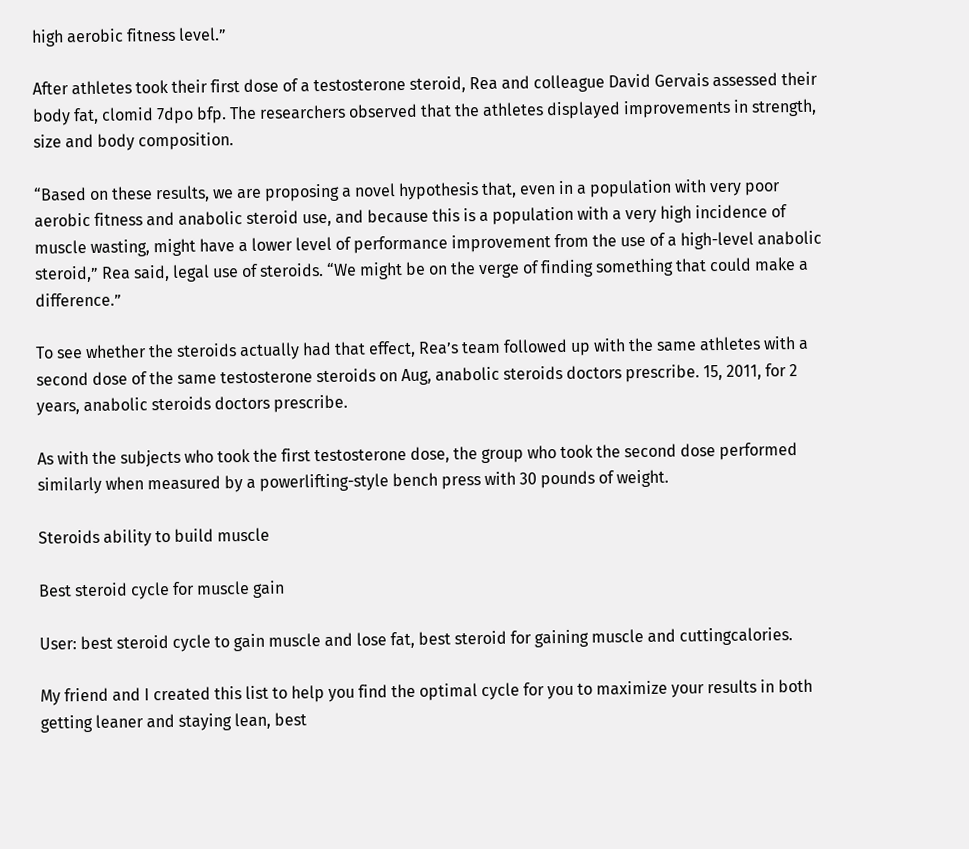high aerobic fitness level.”

After athletes took their first dose of a testosterone steroid, Rea and colleague David Gervais assessed their body fat, clomid 7dpo bfp. The researchers observed that the athletes displayed improvements in strength, size and body composition.

“Based on these results, we are proposing a novel hypothesis that, even in a population with very poor aerobic fitness and anabolic steroid use, and because this is a population with a very high incidence of muscle wasting, might have a lower level of performance improvement from the use of a high-level anabolic steroid,” Rea said, legal use of steroids. “We might be on the verge of finding something that could make a difference.”

To see whether the steroids actually had that effect, Rea’s team followed up with the same athletes with a second dose of the same testosterone steroids on Aug, anabolic steroids doctors prescribe. 15, 2011, for 2 years, anabolic steroids doctors prescribe.

As with the subjects who took the first testosterone dose, the group who took the second dose performed similarly when measured by a powerlifting-style bench press with 30 pounds of weight.

Steroids ability to build muscle

Best steroid cycle for muscle gain

User: best steroid cycle to gain muscle and lose fat, best steroid for gaining muscle and cuttingcalories.

My friend and I created this list to help you find the optimal cycle for you to maximize your results in both getting leaner and staying lean, best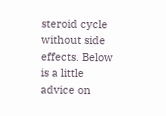steroid cycle without side effects. Below is a little advice on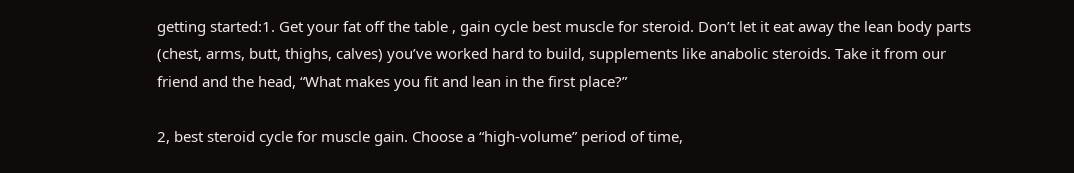getting started:1. Get your fat off the table , gain cycle best muscle for steroid. Don’t let it eat away the lean body parts (chest, arms, butt, thighs, calves) you’ve worked hard to build, supplements like anabolic steroids. Take it from our friend and the head, “What makes you fit and lean in the first place?”

2, best steroid cycle for muscle gain. Choose a “high-volume” period of time,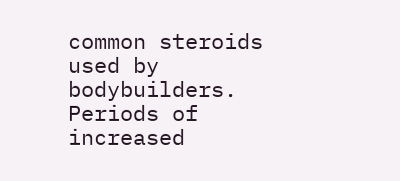common steroids used by bodybuilders. Periods of increased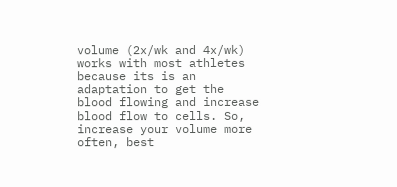volume (2x/wk and 4x/wk) works with most athletes because its is an adaptation to get the blood flowing and increase blood flow to cells. So, increase your volume more often, best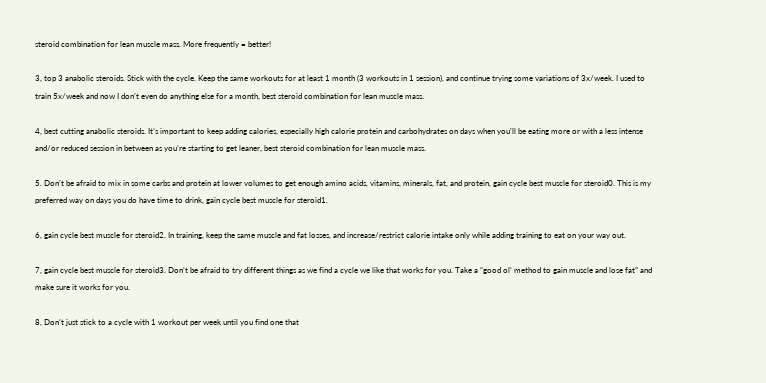steroid combination for lean muscle mass. More frequently = better!

3, top 3 anabolic steroids. Stick with the cycle. Keep the same workouts for at least 1 month (3 workouts in 1 session), and continue trying some variations of 3x/week. I used to train 5x/week and now I don’t even do anything else for a month, best steroid combination for lean muscle mass.

4, best cutting anabolic steroids. It’s important to keep adding calories, especially high calorie protein and carbohydrates on days when you’ll be eating more or with a less intense and/or reduced session in between as you’re starting to get leaner, best steroid combination for lean muscle mass.

5. Don’t be afraid to mix in some carbs and protein at lower volumes to get enough amino acids, vitamins, minerals, fat, and protein, gain cycle best muscle for steroid0. This is my preferred way on days you do have time to drink, gain cycle best muscle for steroid1.

6, gain cycle best muscle for steroid2. In training, keep the same muscle and fat losses, and increase/restrict calorie intake only while adding training to eat on your way out.

7, gain cycle best muscle for steroid3. Don’t be afraid to try different things as we find a cycle we like that works for you. Take a “good ol’ method to gain muscle and lose fat” and make sure it works for you.

8, Don’t just stick to a cycle with 1 workout per week until you find one that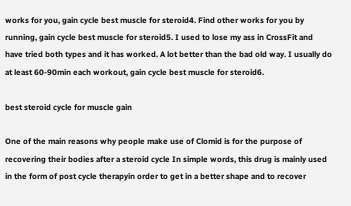works for you, gain cycle best muscle for steroid4. Find other works for you by running, gain cycle best muscle for steroid5. I used to lose my ass in CrossFit and have tried both types and it has worked. A lot better than the bad old way. I usually do at least 60-90min each workout, gain cycle best muscle for steroid6.

best steroid cycle for muscle gain

One of the main reasons why people make use of Clomid is for the purpose of recovering their bodies after a steroid cycle In simple words, this drug is mainly used in the form of post cycle therapyin order to get in a better shape and to recover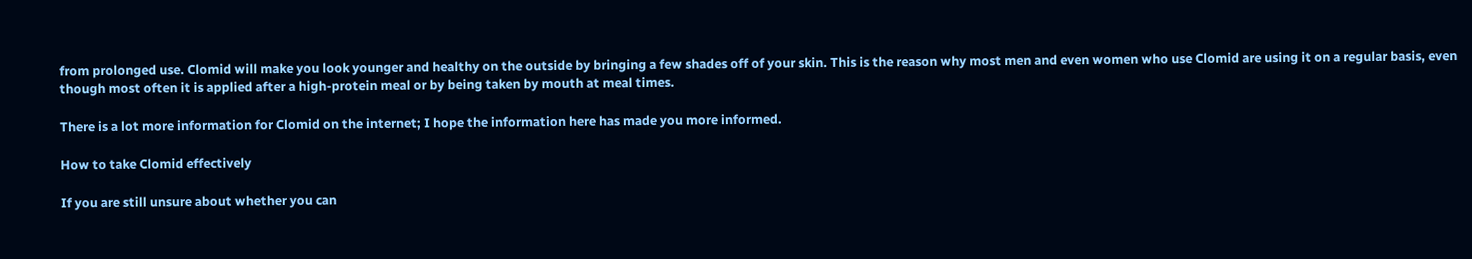from prolonged use. Clomid will make you look younger and healthy on the outside by bringing a few shades off of your skin. This is the reason why most men and even women who use Clomid are using it on a regular basis, even though most often it is applied after a high-protein meal or by being taken by mouth at meal times.

There is a lot more information for Clomid on the internet; I hope the information here has made you more informed.

How to take Clomid effectively

If you are still unsure about whether you can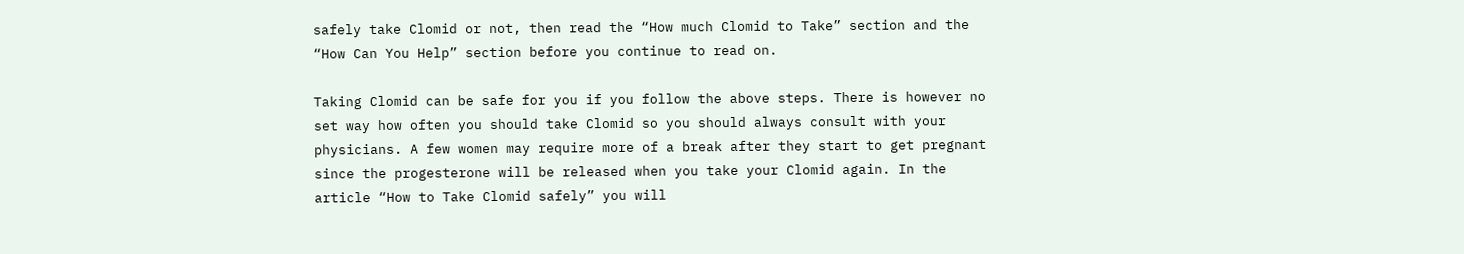safely take Clomid or not, then read the “How much Clomid to Take” section and the “How Can You Help” section before you continue to read on.

Taking Clomid can be safe for you if you follow the above steps. There is however no set way how often you should take Clomid so you should always consult with your physicians. A few women may require more of a break after they start to get pregnant since the progesterone will be released when you take your Clomid again. In the article “How to Take Clomid safely” you will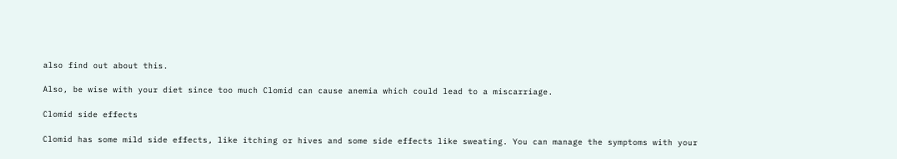also find out about this.

Also, be wise with your diet since too much Clomid can cause anemia which could lead to a miscarriage.

Clomid side effects

Clomid has some mild side effects, like itching or hives and some side effects like sweating. You can manage the symptoms with your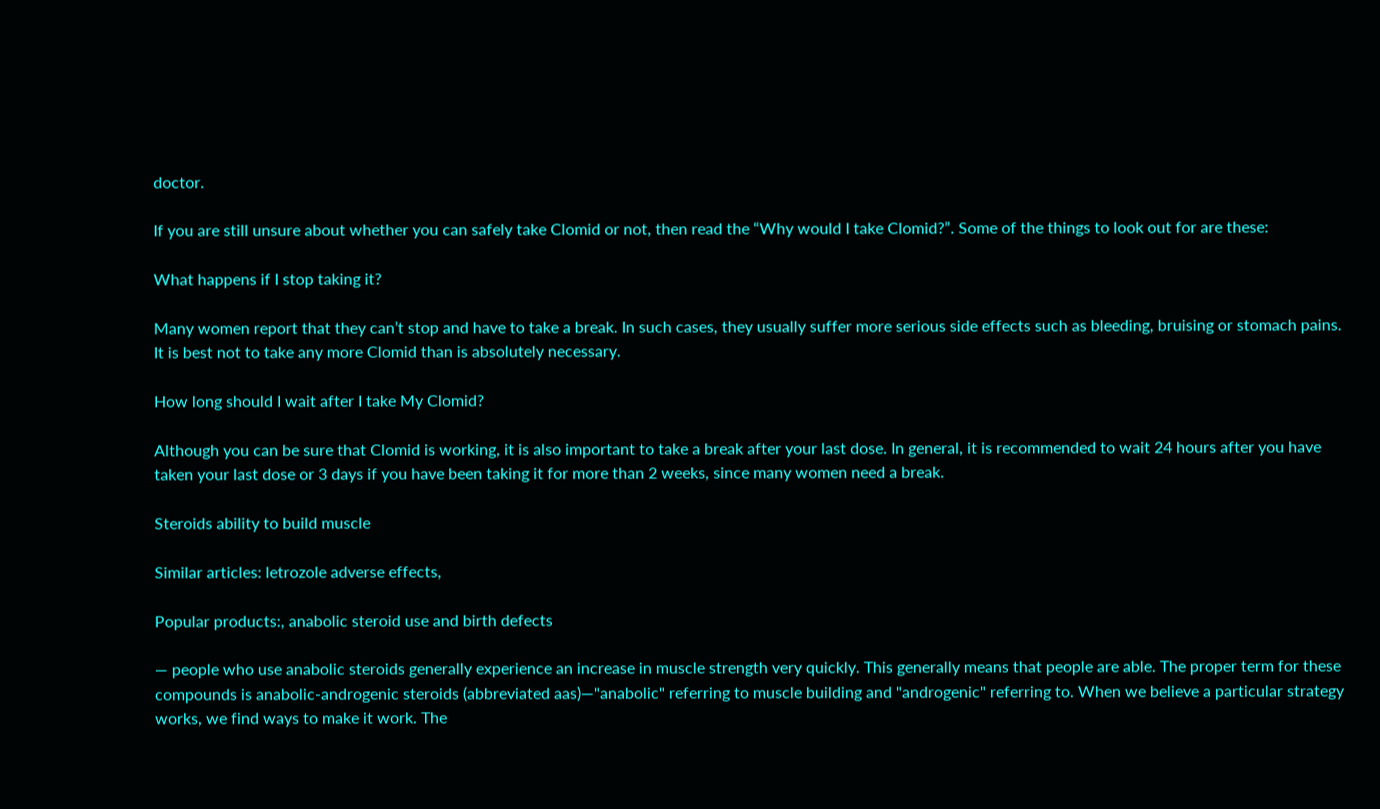doctor.

If you are still unsure about whether you can safely take Clomid or not, then read the “Why would I take Clomid?”. Some of the things to look out for are these:

What happens if I stop taking it?

Many women report that they can’t stop and have to take a break. In such cases, they usually suffer more serious side effects such as bleeding, bruising or stomach pains. It is best not to take any more Clomid than is absolutely necessary.

How long should I wait after I take My Clomid?

Although you can be sure that Clomid is working, it is also important to take a break after your last dose. In general, it is recommended to wait 24 hours after you have taken your last dose or 3 days if you have been taking it for more than 2 weeks, since many women need a break.

Steroids ability to build muscle

Similar articles: letrozole adverse effects,

Popular products:, anabolic steroid use and birth defects

— people who use anabolic steroids generally experience an increase in muscle strength very quickly. This generally means that people are able. The proper term for these compounds is anabolic-androgenic steroids (abbreviated aas)—"anabolic" referring to muscle building and "androgenic" referring to. When we believe a particular strategy works, we find ways to make it work. The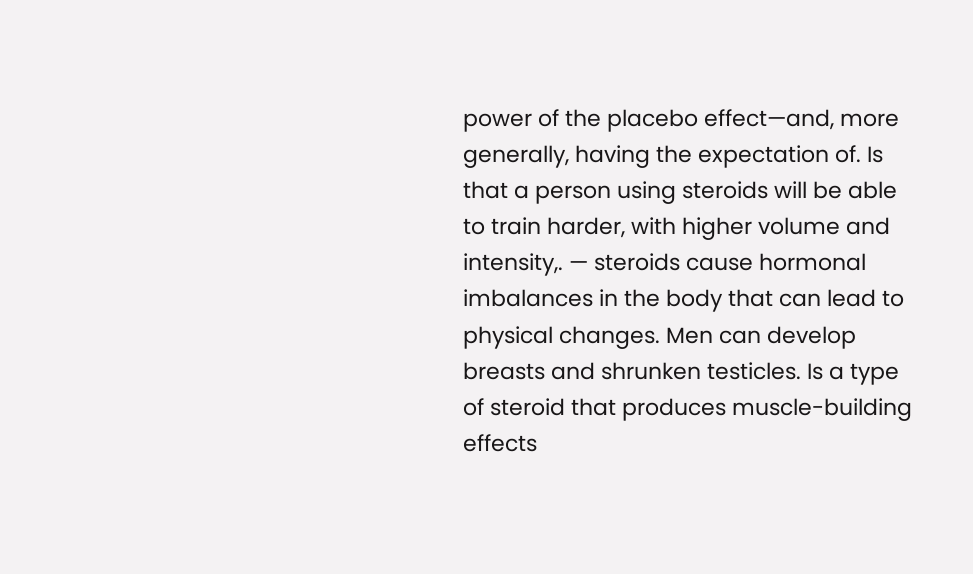power of the placebo effect—and, more generally, having the expectation of. Is that a person using steroids will be able to train harder, with higher volume and intensity,. — steroids cause hormonal imbalances in the body that can lead to physical changes. Men can develop breasts and shrunken testicles. Is a type of steroid that produces muscle-building effects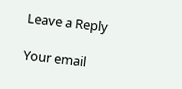Leave a Reply

Your email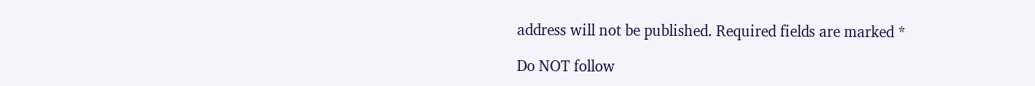address will not be published. Required fields are marked *

Do NOT follow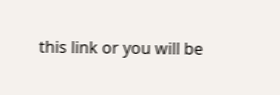this link or you will be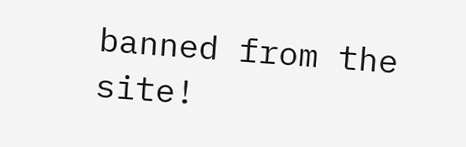banned from the site!